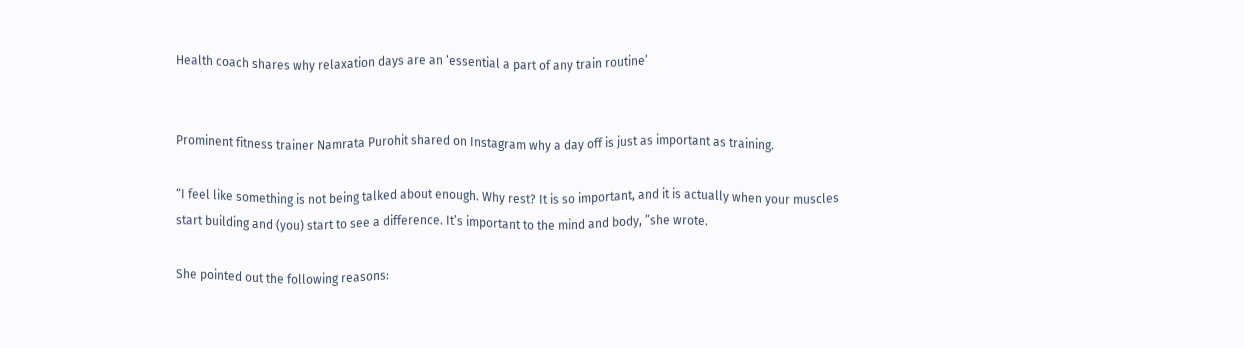Health coach shares why relaxation days are an ‘essential a part of any train routine’


Prominent fitness trainer Namrata Purohit shared on Instagram why a day off is just as important as training.

“I feel like something is not being talked about enough. Why rest? It is so important, and it is actually when your muscles start building and (you) start to see a difference. It’s important to the mind and body, ”she wrote.

She pointed out the following reasons: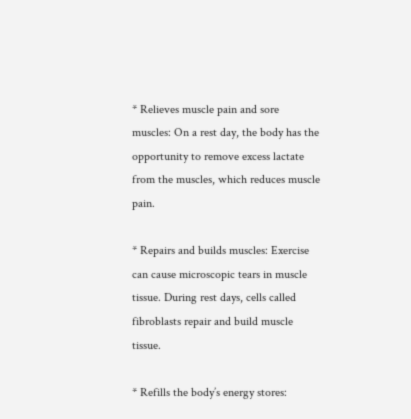* Relieves muscle pain and sore muscles: On a rest day, the body has the opportunity to remove excess lactate from the muscles, which reduces muscle pain.

* Repairs and builds muscles: Exercise can cause microscopic tears in muscle tissue. During rest days, cells called fibroblasts repair and build muscle tissue.

* Refills the body’s energy stores: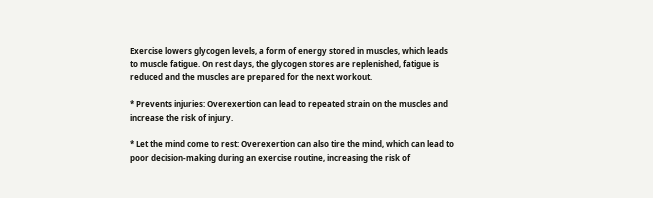Exercise lowers glycogen levels, a form of energy stored in muscles, which leads to muscle fatigue. On rest days, the glycogen stores are replenished, fatigue is reduced and the muscles are prepared for the next workout.

* Prevents injuries: Overexertion can lead to repeated strain on the muscles and increase the risk of injury.

* Let the mind come to rest: Overexertion can also tire the mind, which can lead to poor decision-making during an exercise routine, increasing the risk of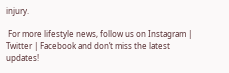injury.

 For more lifestyle news, follow us on Instagram | Twitter | Facebook and don’t miss the latest updates!